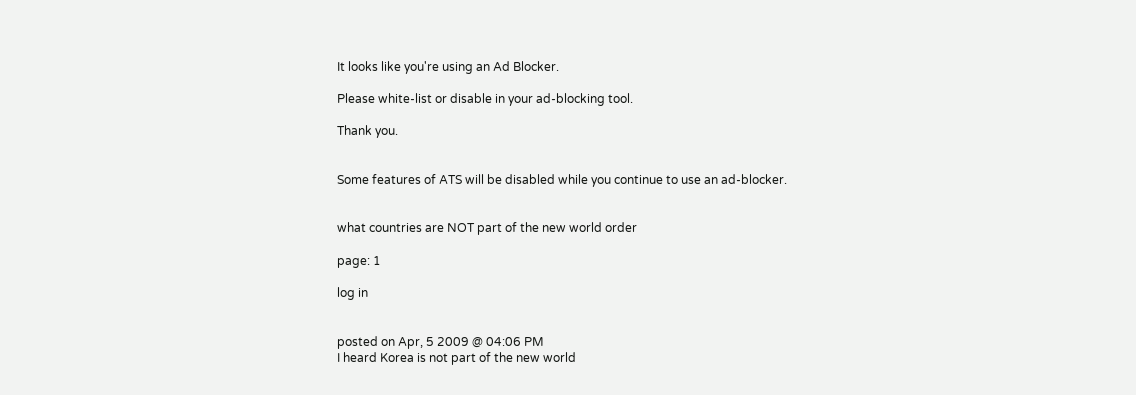It looks like you're using an Ad Blocker.

Please white-list or disable in your ad-blocking tool.

Thank you.


Some features of ATS will be disabled while you continue to use an ad-blocker.


what countries are NOT part of the new world order

page: 1

log in


posted on Apr, 5 2009 @ 04:06 PM
I heard Korea is not part of the new world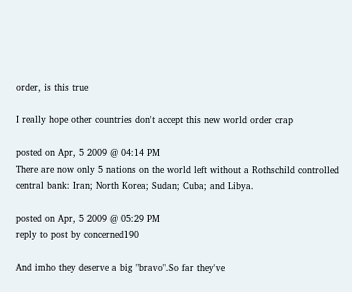order, is this true

I really hope other countries don't accept this new world order crap

posted on Apr, 5 2009 @ 04:14 PM
There are now only 5 nations on the world left without a Rothschild controlled central bank: Iran; North Korea; Sudan; Cuba; and Libya.

posted on Apr, 5 2009 @ 05:29 PM
reply to post by concerned190

And imho they deserve a big "bravo".So far they've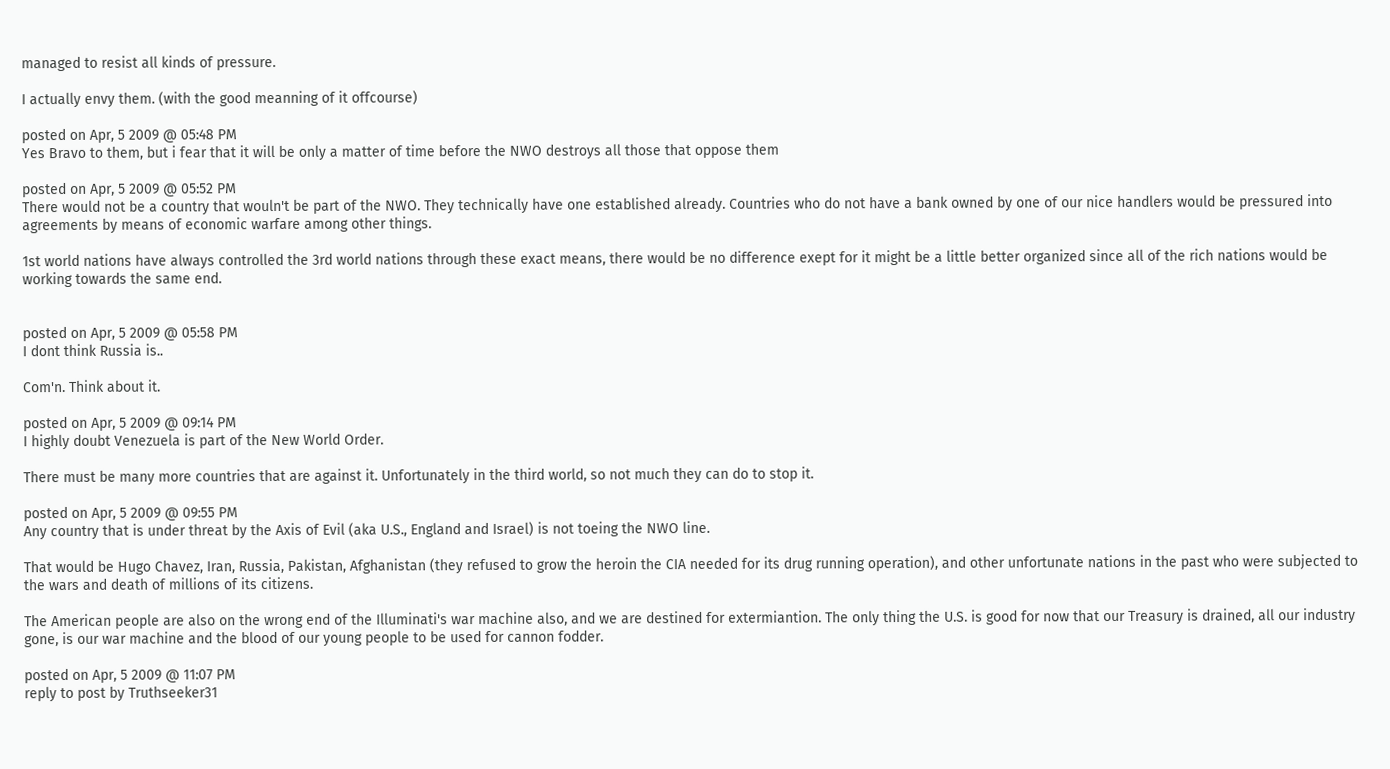managed to resist all kinds of pressure.

I actually envy them. (with the good meanning of it offcourse)

posted on Apr, 5 2009 @ 05:48 PM
Yes Bravo to them, but i fear that it will be only a matter of time before the NWO destroys all those that oppose them

posted on Apr, 5 2009 @ 05:52 PM
There would not be a country that wouln't be part of the NWO. They technically have one established already. Countries who do not have a bank owned by one of our nice handlers would be pressured into agreements by means of economic warfare among other things.

1st world nations have always controlled the 3rd world nations through these exact means, there would be no difference exept for it might be a little better organized since all of the rich nations would be working towards the same end.


posted on Apr, 5 2009 @ 05:58 PM
I dont think Russia is..

Com'n. Think about it.

posted on Apr, 5 2009 @ 09:14 PM
I highly doubt Venezuela is part of the New World Order.

There must be many more countries that are against it. Unfortunately in the third world, so not much they can do to stop it.

posted on Apr, 5 2009 @ 09:55 PM
Any country that is under threat by the Axis of Evil (aka U.S., England and Israel) is not toeing the NWO line.

That would be Hugo Chavez, Iran, Russia, Pakistan, Afghanistan (they refused to grow the heroin the CIA needed for its drug running operation), and other unfortunate nations in the past who were subjected to the wars and death of millions of its citizens.

The American people are also on the wrong end of the Illuminati's war machine also, and we are destined for extermiantion. The only thing the U.S. is good for now that our Treasury is drained, all our industry gone, is our war machine and the blood of our young people to be used for cannon fodder.

posted on Apr, 5 2009 @ 11:07 PM
reply to post by Truthseeker31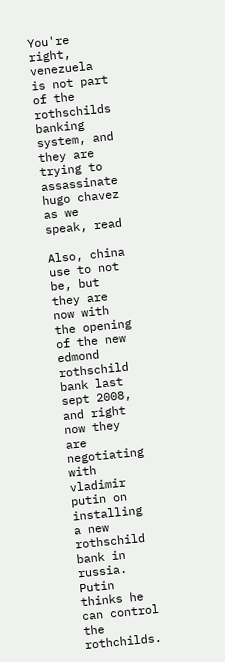You're right, venezuela is not part of the rothschilds banking system, and they are trying to assassinate hugo chavez as we speak, read

Also, china use to not be, but they are now with the opening of the new edmond rothschild bank last sept 2008, and right now they are negotiating with vladimir putin on installing a new rothschild bank in russia. Putin thinks he can control the rothchilds.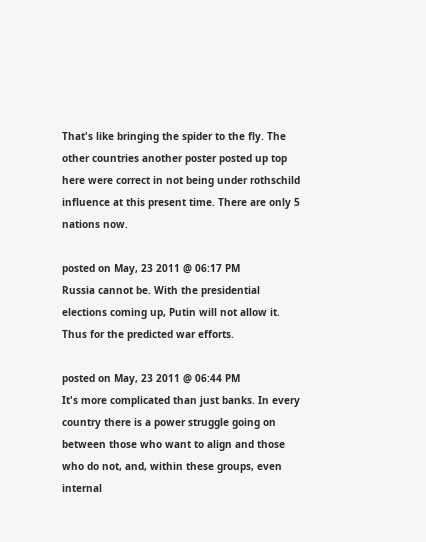That's like bringing the spider to the fly. The other countries another poster posted up top here were correct in not being under rothschild influence at this present time. There are only 5 nations now.

posted on May, 23 2011 @ 06:17 PM
Russia cannot be. With the presidential elections coming up, Putin will not allow it. Thus for the predicted war efforts.

posted on May, 23 2011 @ 06:44 PM
It's more complicated than just banks. In every country there is a power struggle going on between those who want to align and those who do not, and, within these groups, even internal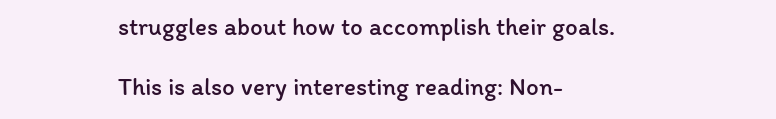struggles about how to accomplish their goals.

This is also very interesting reading: Non-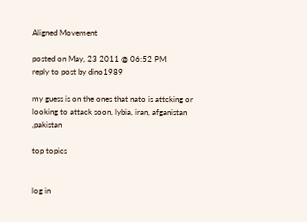Aligned Movement

posted on May, 23 2011 @ 06:52 PM
reply to post by dino1989

my guess is on the ones that nato is attcking or looking to attack soon, lybia, iran, afganistan ,pakistan

top topics


log in